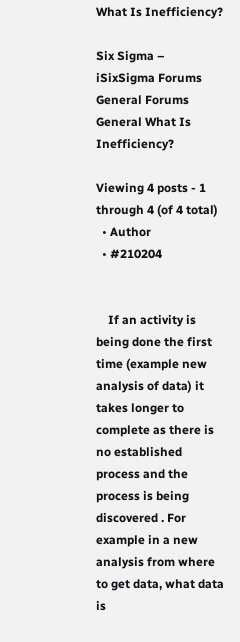What Is Inefficiency?

Six Sigma – iSixSigma Forums General Forums General What Is Inefficiency?

Viewing 4 posts - 1 through 4 (of 4 total)
  • Author
  • #210204


    If an activity is being done the first time (example new analysis of data) it takes longer to complete as there is no established process and the process is being discovered . For example in a new analysis from where to get data, what data is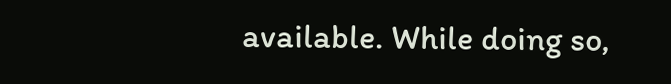available. While doing so,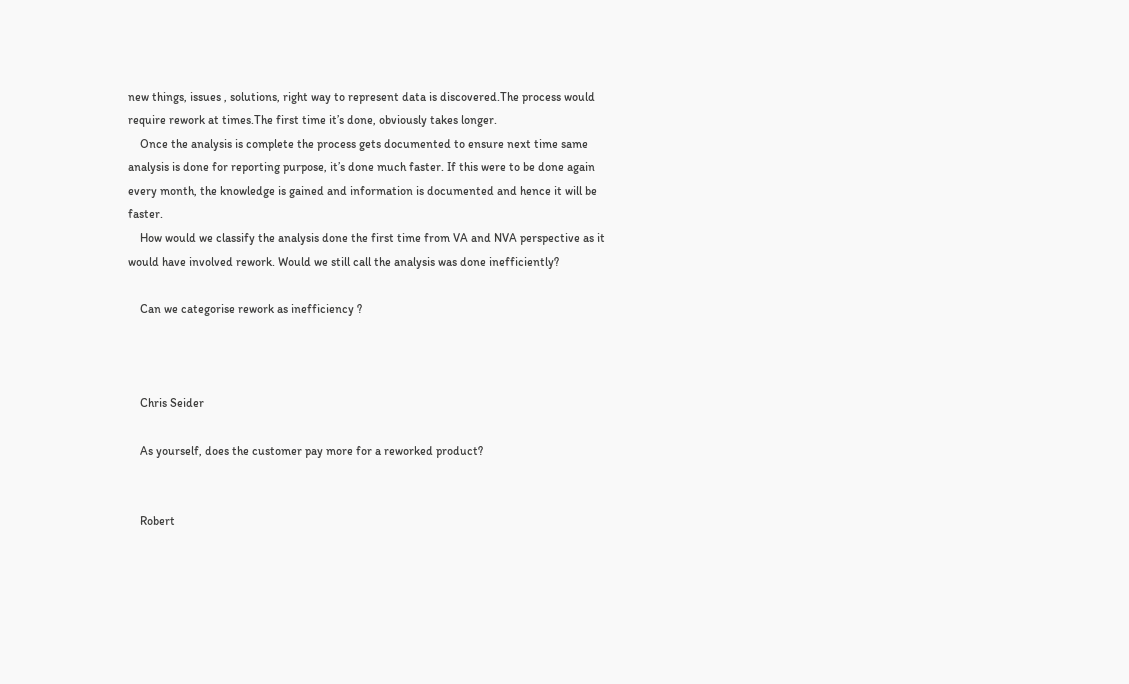new things, issues , solutions, right way to represent data is discovered.The process would require rework at times.The first time it’s done, obviously takes longer.
    Once the analysis is complete the process gets documented to ensure next time same analysis is done for reporting purpose, it’s done much faster. If this were to be done again every month, the knowledge is gained and information is documented and hence it will be faster.
    How would we classify the analysis done the first time from VA and NVA perspective as it would have involved rework. Would we still call the analysis was done inefficiently?

    Can we categorise rework as inefficiency ?



    Chris Seider

    As yourself, does the customer pay more for a reworked product?


    Robert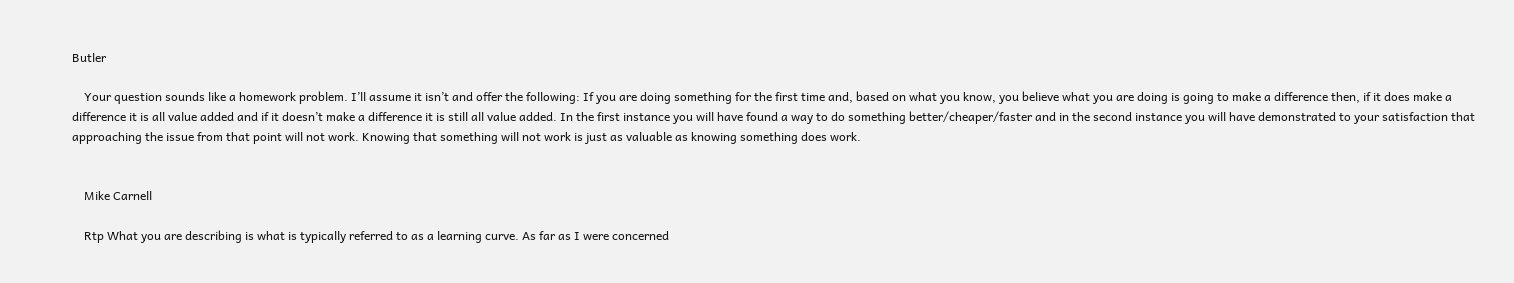Butler

    Your question sounds like a homework problem. I’ll assume it isn’t and offer the following: If you are doing something for the first time and, based on what you know, you believe what you are doing is going to make a difference then, if it does make a difference it is all value added and if it doesn’t make a difference it is still all value added. In the first instance you will have found a way to do something better/cheaper/faster and in the second instance you will have demonstrated to your satisfaction that approaching the issue from that point will not work. Knowing that something will not work is just as valuable as knowing something does work.


    Mike Carnell

    Rtp What you are describing is what is typically referred to as a learning curve. As far as I were concerned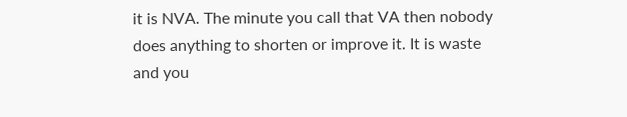it is NVA. The minute you call that VA then nobody does anything to shorten or improve it. It is waste and you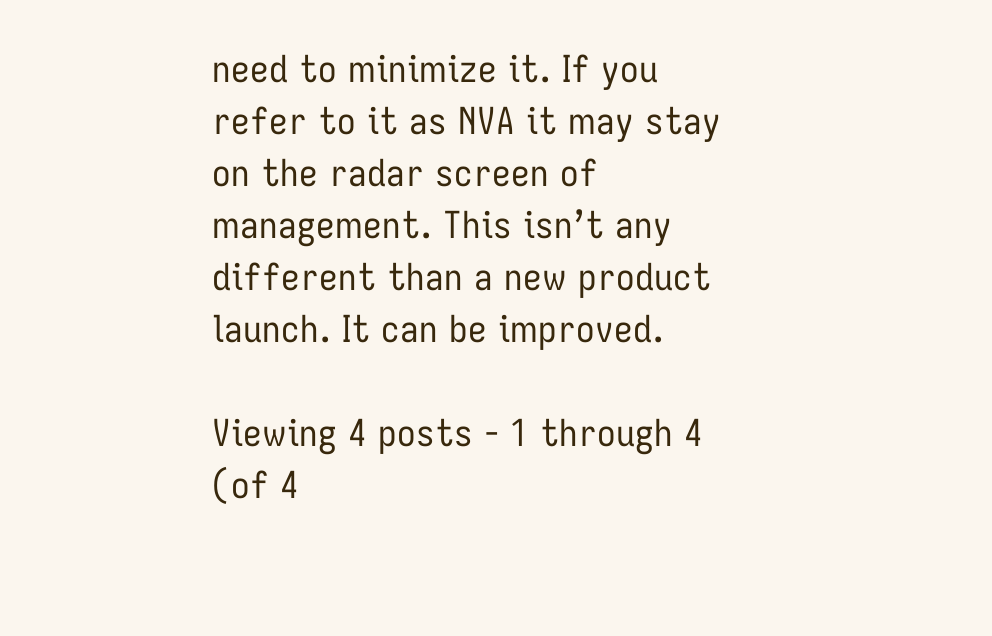need to minimize it. If you refer to it as NVA it may stay on the radar screen of management. This isn’t any different than a new product launch. It can be improved.

Viewing 4 posts - 1 through 4 (of 4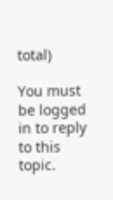total)

You must be logged in to reply to this topic.